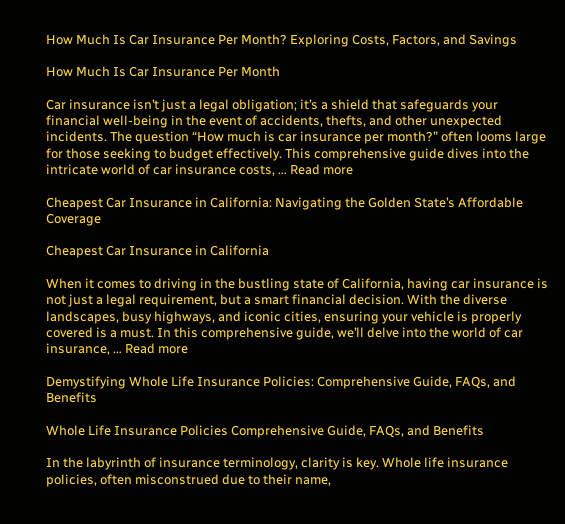How Much Is Car Insurance Per Month? Exploring Costs, Factors, and Savings

How Much Is Car Insurance Per Month

Car insurance isn’t just a legal obligation; it’s a shield that safeguards your financial well-being in the event of accidents, thefts, and other unexpected incidents. The question “How much is car insurance per month?” often looms large for those seeking to budget effectively. This comprehensive guide dives into the intricate world of car insurance costs, … Read more

Cheapest Car Insurance in California: Navigating the Golden State’s Affordable Coverage

Cheapest Car Insurance in California

When it comes to driving in the bustling state of California, having car insurance is not just a legal requirement, but a smart financial decision. With the diverse landscapes, busy highways, and iconic cities, ensuring your vehicle is properly covered is a must. In this comprehensive guide, we’ll delve into the world of car insurance, … Read more

Demystifying Whole Life Insurance Policies: Comprehensive Guide, FAQs, and Benefits

Whole Life Insurance Policies Comprehensive Guide, FAQs, and Benefits

In the labyrinth of insurance terminology, clarity is key. Whole life insurance policies, often misconstrued due to their name,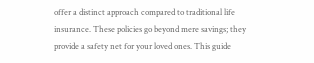offer a distinct approach compared to traditional life insurance. These policies go beyond mere savings; they provide a safety net for your loved ones. This guide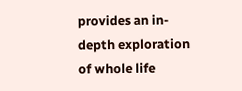provides an in-depth exploration of whole life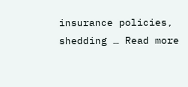insurance policies, shedding … Read more